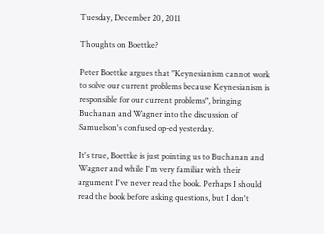Tuesday, December 20, 2011

Thoughts on Boettke?

Peter Boettke argues that "Keynesianism cannot work to solve our current problems because Keynesianism is responsible for our current problems", bringing Buchanan and Wagner into the discussion of Samuelson's confused op-ed yesterday.

It's true, Boettke is just pointing us to Buchanan and Wagner and while I'm very familiar with their argument I've never read the book. Perhaps I should read the book before asking questions, but I don't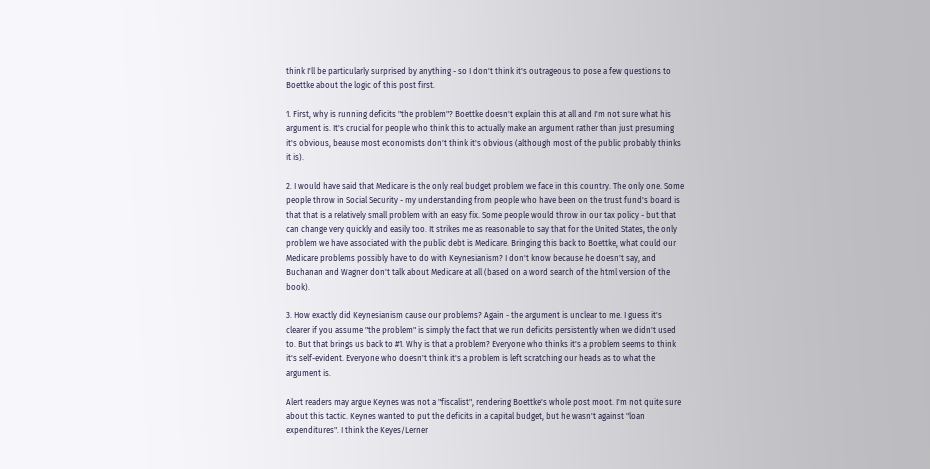think I'll be particularly surprised by anything - so I don't think it's outrageous to pose a few questions to Boettke about the logic of this post first.

1. First, why is running deficits "the problem"? Boettke doesn't explain this at all and I'm not sure what his argument is. It's crucial for people who think this to actually make an argument rather than just presuming it's obvious, beause most economists don't think it's obvious (although most of the public probably thinks it is).

2. I would have said that Medicare is the only real budget problem we face in this country. The only one. Some people throw in Social Security - my understanding from people who have been on the trust fund's board is that that is a relatively small problem with an easy fix. Some people would throw in our tax policy - but that can change very quickly and easily too. It strikes me as reasonable to say that for the United States, the only problem we have associated with the public debt is Medicare. Bringing this back to Boettke, what could our Medicare problems possibly have to do with Keynesianism? I don't know because he doesn't say, and Buchanan and Wagner don't talk about Medicare at all (based on a word search of the html version of the book).

3. How exactly did Keynesianism cause our problems? Again - the argument is unclear to me. I guess it's clearer if you assume "the problem" is simply the fact that we run deficits persistently when we didn't used to. But that brings us back to #1. Why is that a problem? Everyone who thinks it's a problem seems to think it's self-evident. Everyone who doesn't think it's a problem is left scratching our heads as to what the argument is.

Alert readers may argue Keynes was not a "fiscalist", rendering Boettke's whole post moot. I'm not quite sure about this tactic. Keynes wanted to put the deficits in a capital budget, but he wasn't against "loan expenditures". I think the Keyes/Lerner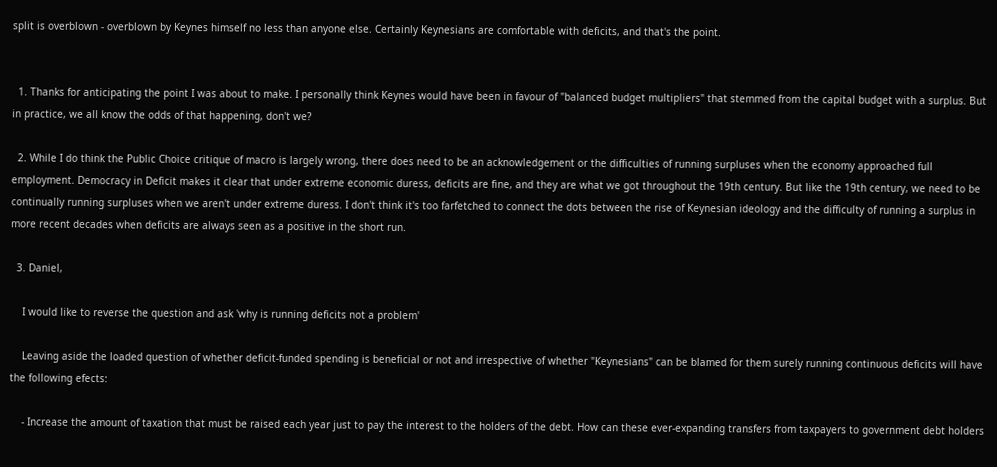split is overblown - overblown by Keynes himself no less than anyone else. Certainly Keynesians are comfortable with deficits, and that's the point.


  1. Thanks for anticipating the point I was about to make. I personally think Keynes would have been in favour of "balanced budget multipliers" that stemmed from the capital budget with a surplus. But in practice, we all know the odds of that happening, don't we?

  2. While I do think the Public Choice critique of macro is largely wrong, there does need to be an acknowledgement or the difficulties of running surpluses when the economy approached full employment. Democracy in Deficit makes it clear that under extreme economic duress, deficits are fine, and they are what we got throughout the 19th century. But like the 19th century, we need to be continually running surpluses when we aren't under extreme duress. I don't think it's too farfetched to connect the dots between the rise of Keynesian ideology and the difficulty of running a surplus in more recent decades when deficits are always seen as a positive in the short run.

  3. Daniel,

    I would like to reverse the question and ask 'why is running deficits not a problem'

    Leaving aside the loaded question of whether deficit-funded spending is beneficial or not and irrespective of whether "Keynesians" can be blamed for them surely running continuous deficits will have the following efects:

    - Increase the amount of taxation that must be raised each year just to pay the interest to the holders of the debt. How can these ever-expanding transfers from taxpayers to government debt holders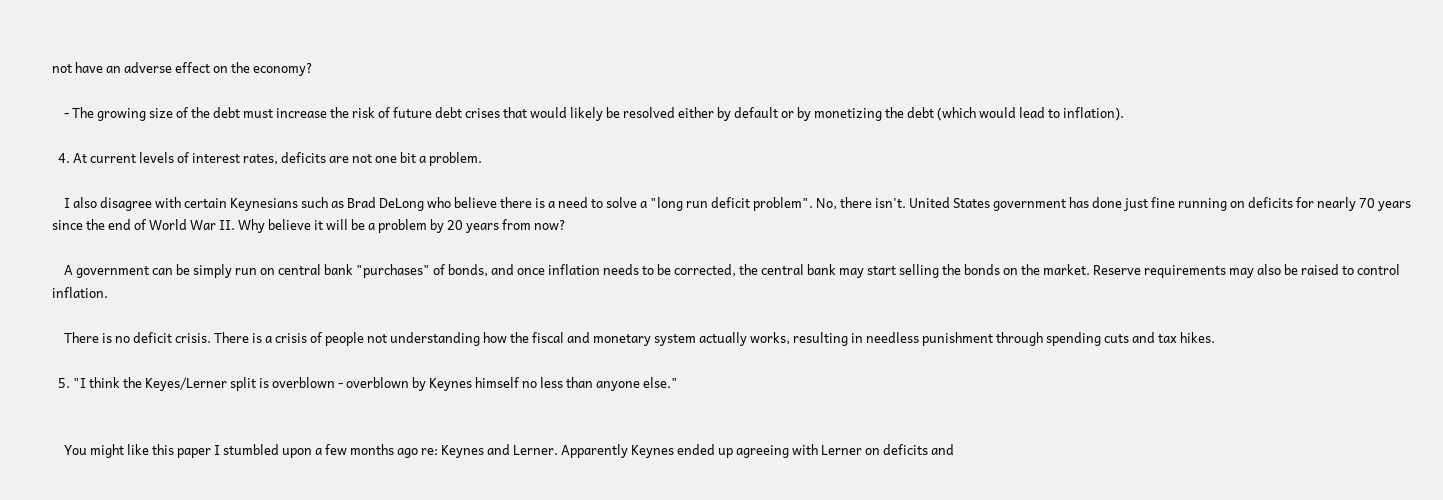not have an adverse effect on the economy?

    - The growing size of the debt must increase the risk of future debt crises that would likely be resolved either by default or by monetizing the debt (which would lead to inflation).

  4. At current levels of interest rates, deficits are not one bit a problem.

    I also disagree with certain Keynesians such as Brad DeLong who believe there is a need to solve a "long run deficit problem". No, there isn't. United States government has done just fine running on deficits for nearly 70 years since the end of World War II. Why believe it will be a problem by 20 years from now?

    A government can be simply run on central bank "purchases" of bonds, and once inflation needs to be corrected, the central bank may start selling the bonds on the market. Reserve requirements may also be raised to control inflation.

    There is no deficit crisis. There is a crisis of people not understanding how the fiscal and monetary system actually works, resulting in needless punishment through spending cuts and tax hikes.

  5. "I think the Keyes/Lerner split is overblown - overblown by Keynes himself no less than anyone else."


    You might like this paper I stumbled upon a few months ago re: Keynes and Lerner. Apparently Keynes ended up agreeing with Lerner on deficits and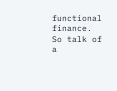functional finance. So talk of a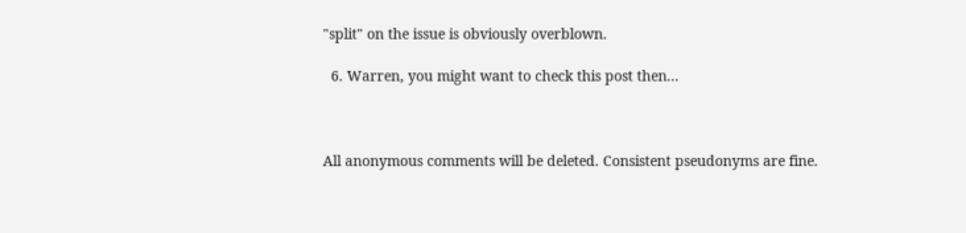"split" on the issue is obviously overblown.

  6. Warren, you might want to check this post then...



All anonymous comments will be deleted. Consistent pseudonyms are fine.